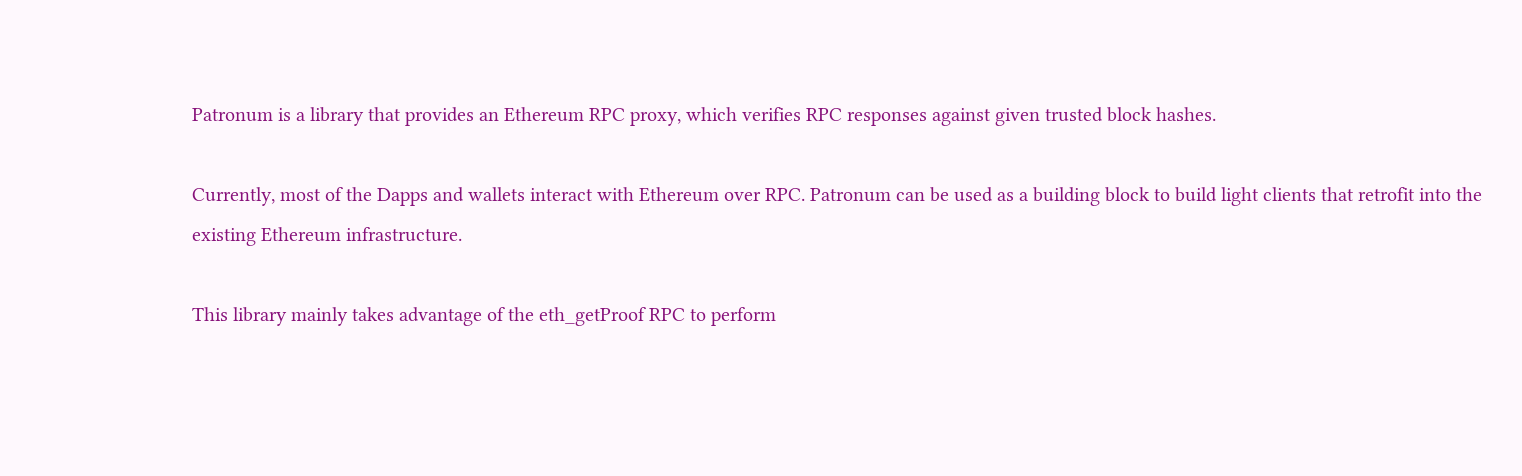Patronum is a library that provides an Ethereum RPC proxy, which verifies RPC responses against given trusted block hashes.

Currently, most of the Dapps and wallets interact with Ethereum over RPC. Patronum can be used as a building block to build light clients that retrofit into the existing Ethereum infrastructure.

This library mainly takes advantage of the eth_getProof RPC to perform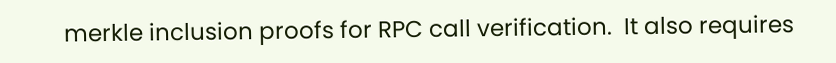merkle inclusion proofs for RPC call verification.  It also requires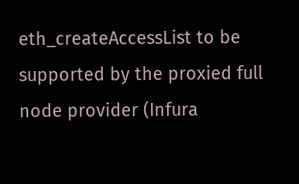eth_createAccessList to be supported by the proxied full node provider (Infura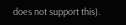does not support this).